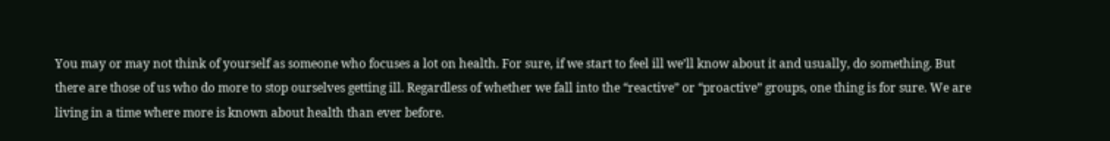You may or may not think of yourself as someone who focuses a lot on health. For sure, if we start to feel ill we’ll know about it and usually, do something. But there are those of us who do more to stop ourselves getting ill. Regardless of whether we fall into the “reactive” or “proactive” groups, one thing is for sure. We are living in a time where more is known about health than ever before.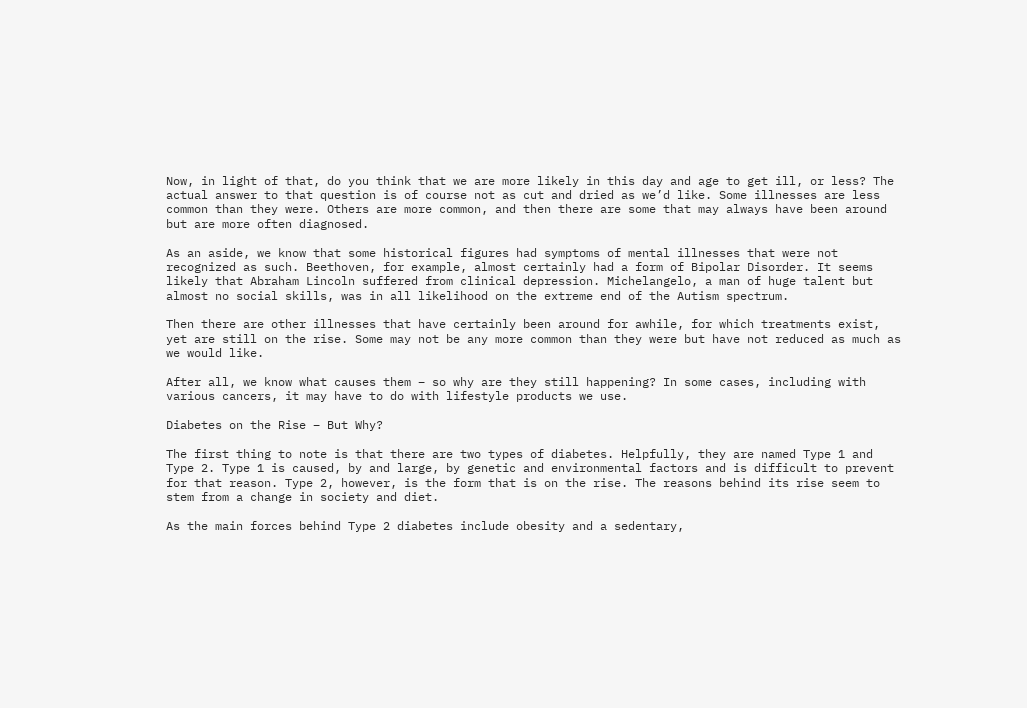Now, in light of that, do you think that we are more likely in this day and age to get ill, or less? The actual answer to that question is of course not as cut and dried as we’d like. Some illnesses are less common than they were. Others are more common, and then there are some that may always have been around but are more often diagnosed.

As an aside, we know that some historical figures had symptoms of mental illnesses that were not recognized as such. Beethoven, for example, almost certainly had a form of Bipolar Disorder. It seems likely that Abraham Lincoln suffered from clinical depression. Michelangelo, a man of huge talent but almost no social skills, was in all likelihood on the extreme end of the Autism spectrum.

Then there are other illnesses that have certainly been around for awhile, for which treatments exist, yet are still on the rise. Some may not be any more common than they were but have not reduced as much as we would like.

After all, we know what causes them – so why are they still happening? In some cases, including with various cancers, it may have to do with lifestyle products we use.

Diabetes on the Rise – But Why?

The first thing to note is that there are two types of diabetes. Helpfully, they are named Type 1 and Type 2. Type 1 is caused, by and large, by genetic and environmental factors and is difficult to prevent for that reason. Type 2, however, is the form that is on the rise. The reasons behind its rise seem to stem from a change in society and diet.

As the main forces behind Type 2 diabetes include obesity and a sedentary,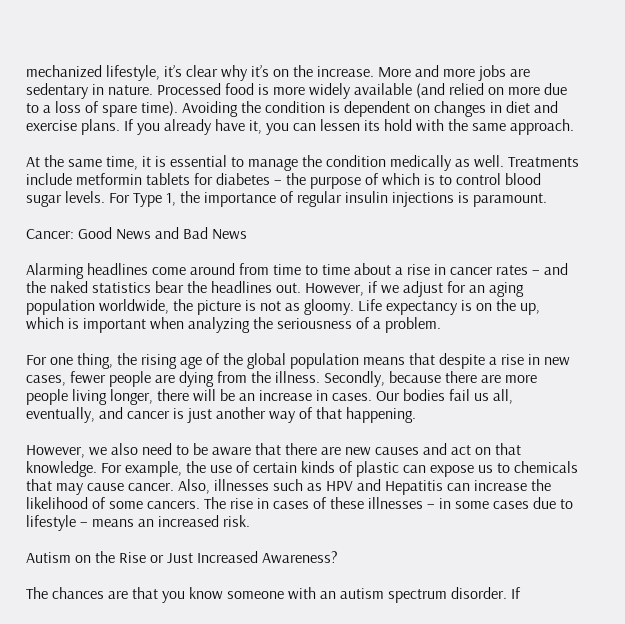mechanized lifestyle, it’s clear why it’s on the increase. More and more jobs are sedentary in nature. Processed food is more widely available (and relied on more due to a loss of spare time). Avoiding the condition is dependent on changes in diet and exercise plans. If you already have it, you can lessen its hold with the same approach.

At the same time, it is essential to manage the condition medically as well. Treatments include metformin tablets for diabetes – the purpose of which is to control blood sugar levels. For Type 1, the importance of regular insulin injections is paramount.

Cancer: Good News and Bad News

Alarming headlines come around from time to time about a rise in cancer rates – and the naked statistics bear the headlines out. However, if we adjust for an aging population worldwide, the picture is not as gloomy. Life expectancy is on the up, which is important when analyzing the seriousness of a problem.

For one thing, the rising age of the global population means that despite a rise in new cases, fewer people are dying from the illness. Secondly, because there are more people living longer, there will be an increase in cases. Our bodies fail us all, eventually, and cancer is just another way of that happening.

However, we also need to be aware that there are new causes and act on that knowledge. For example, the use of certain kinds of plastic can expose us to chemicals that may cause cancer. Also, illnesses such as HPV and Hepatitis can increase the likelihood of some cancers. The rise in cases of these illnesses – in some cases due to lifestyle – means an increased risk.

Autism on the Rise or Just Increased Awareness?

The chances are that you know someone with an autism spectrum disorder. If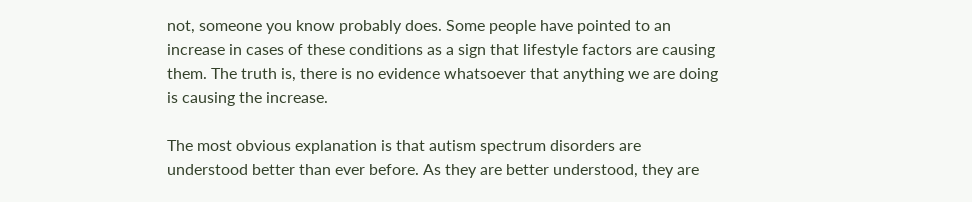not, someone you know probably does. Some people have pointed to an increase in cases of these conditions as a sign that lifestyle factors are causing them. The truth is, there is no evidence whatsoever that anything we are doing is causing the increase.

The most obvious explanation is that autism spectrum disorders are understood better than ever before. As they are better understood, they are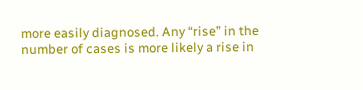more easily diagnosed. Any “rise” in the number of cases is more likely a rise in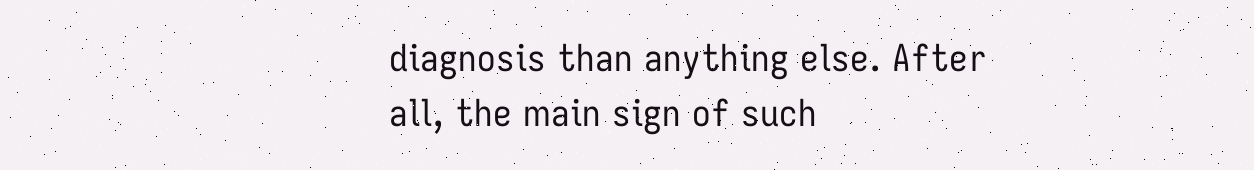diagnosis than anything else. After all, the main sign of such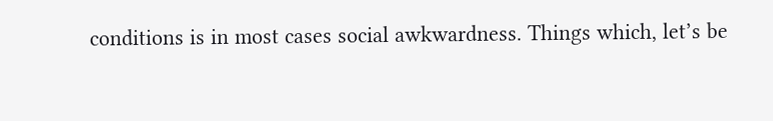conditions is in most cases social awkwardness. Things which, let’s be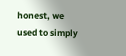honest, we used to simply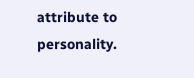attribute to personality.